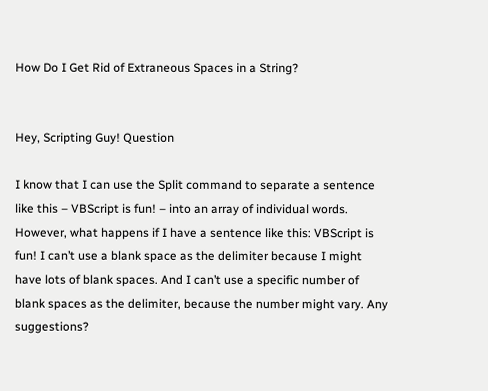How Do I Get Rid of Extraneous Spaces in a String?


Hey, Scripting Guy! Question

I know that I can use the Split command to separate a sentence like this – VBScript is fun! – into an array of individual words. However, what happens if I have a sentence like this: VBScript is fun! I can’t use a blank space as the delimiter because I might have lots of blank spaces. And I can’t use a specific number of blank spaces as the delimiter, because the number might vary. Any suggestions?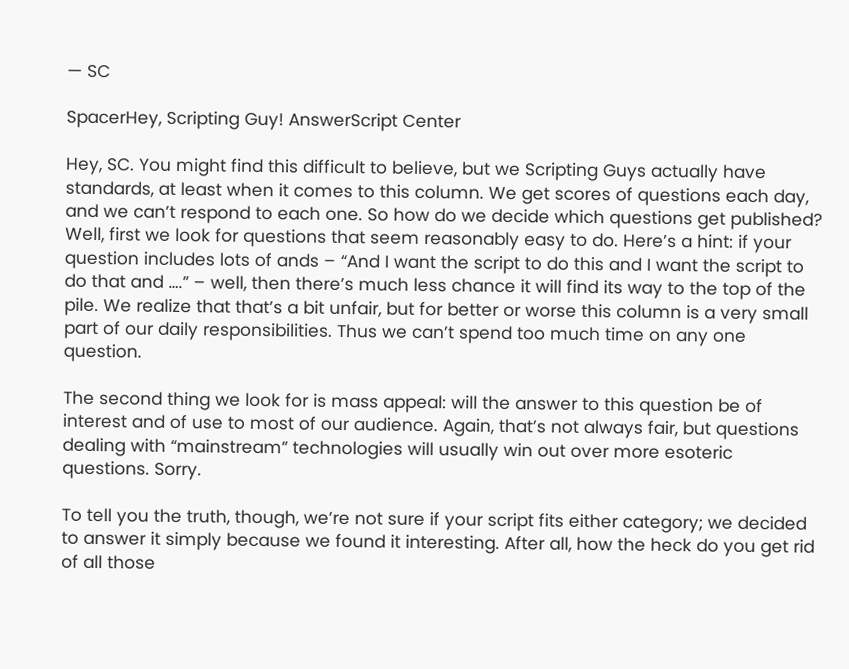— SC

SpacerHey, Scripting Guy! AnswerScript Center

Hey, SC. You might find this difficult to believe, but we Scripting Guys actually have standards, at least when it comes to this column. We get scores of questions each day, and we can’t respond to each one. So how do we decide which questions get published? Well, first we look for questions that seem reasonably easy to do. Here’s a hint: if your question includes lots of ands – “And I want the script to do this and I want the script to do that and ….” – well, then there’s much less chance it will find its way to the top of the pile. We realize that that’s a bit unfair, but for better or worse this column is a very small part of our daily responsibilities. Thus we can’t spend too much time on any one question.

The second thing we look for is mass appeal: will the answer to this question be of interest and of use to most of our audience. Again, that’s not always fair, but questions dealing with “mainstream” technologies will usually win out over more esoteric questions. Sorry.

To tell you the truth, though, we’re not sure if your script fits either category; we decided to answer it simply because we found it interesting. After all, how the heck do you get rid of all those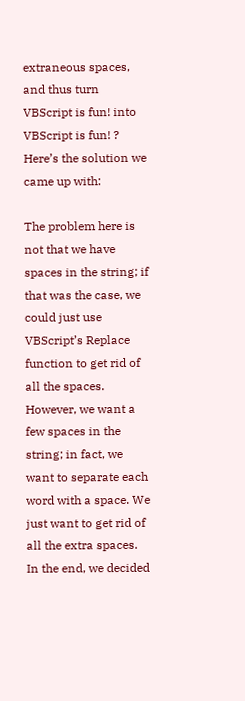extraneous spaces, and thus turn VBScript is fun! into VBScript is fun! ? Here’s the solution we came up with:

The problem here is not that we have spaces in the string; if that was the case, we could just use VBScript’s Replace function to get rid of all the spaces. However, we want a few spaces in the string; in fact, we want to separate each word with a space. We just want to get rid of all the extra spaces. In the end, we decided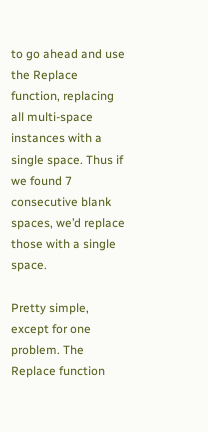to go ahead and use the Replace function, replacing all multi-space instances with a single space. Thus if we found 7 consecutive blank spaces, we’d replace those with a single space.

Pretty simple, except for one problem. The Replace function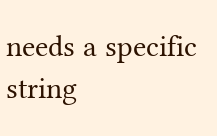needs a specific string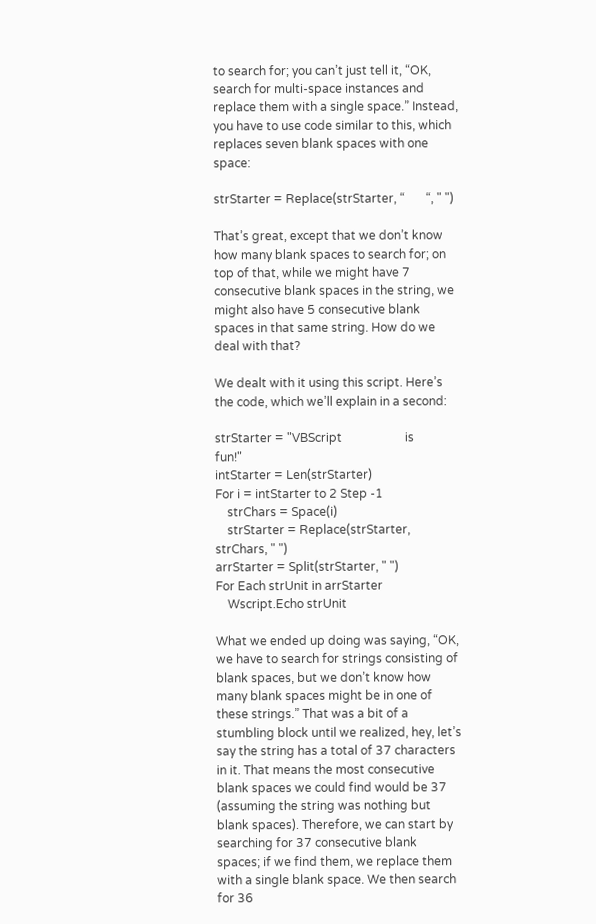to search for; you can’t just tell it, “OK, search for multi-space instances and replace them with a single space.” Instead, you have to use code similar to this, which replaces seven blank spaces with one space:

strStarter = Replace(strStarter, “       “, " ")

That’s great, except that we don’t know how many blank spaces to search for; on top of that, while we might have 7 consecutive blank spaces in the string, we might also have 5 consecutive blank spaces in that same string. How do we deal with that?

We dealt with it using this script. Here’s the code, which we’ll explain in a second:

strStarter = "VBScript                     is                  fun!"
intStarter = Len(strStarter)
For i = intStarter to 2 Step -1
    strChars = Space(i)
    strStarter = Replace(strStarter, strChars, " ")
arrStarter = Split(strStarter, " ")
For Each strUnit in arrStarter
    Wscript.Echo strUnit

What we ended up doing was saying, “OK, we have to search for strings consisting of blank spaces, but we don’t know how many blank spaces might be in one of these strings.” That was a bit of a stumbling block until we realized, hey, let’s say the string has a total of 37 characters in it. That means the most consecutive blank spaces we could find would be 37 (assuming the string was nothing but blank spaces). Therefore, we can start by searching for 37 consecutive blank spaces; if we find them, we replace them with a single blank space. We then search for 36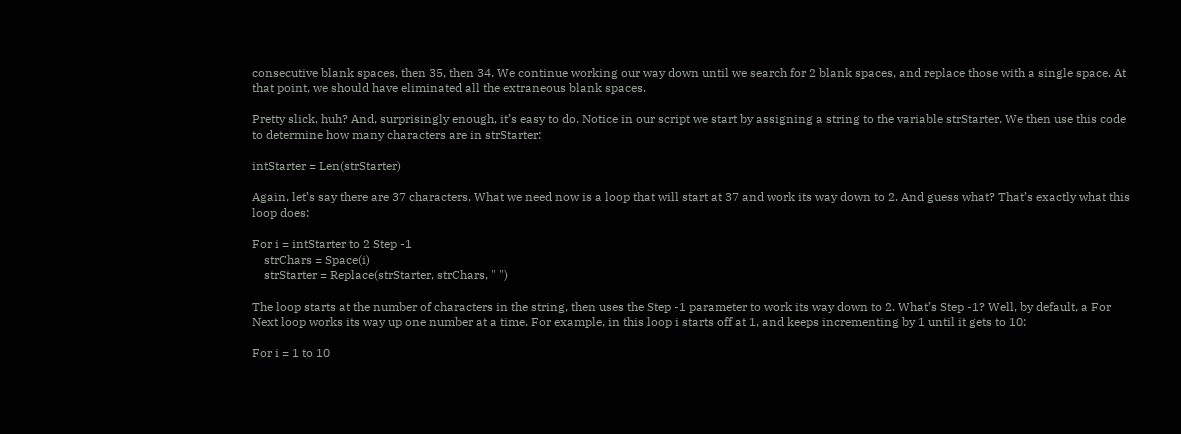consecutive blank spaces, then 35, then 34. We continue working our way down until we search for 2 blank spaces, and replace those with a single space. At that point, we should have eliminated all the extraneous blank spaces.

Pretty slick, huh? And, surprisingly enough, it’s easy to do. Notice in our script we start by assigning a string to the variable strStarter. We then use this code to determine how many characters are in strStarter:

intStarter = Len(strStarter)

Again, let’s say there are 37 characters. What we need now is a loop that will start at 37 and work its way down to 2. And guess what? That’s exactly what this loop does:

For i = intStarter to 2 Step -1
    strChars = Space(i)
    strStarter = Replace(strStarter, strChars, " ")

The loop starts at the number of characters in the string, then uses the Step -1 parameter to work its way down to 2. What’s Step -1? Well, by default, a For Next loop works its way up one number at a time. For example, in this loop i starts off at 1, and keeps incrementing by 1 until it gets to 10:

For i = 1 to 10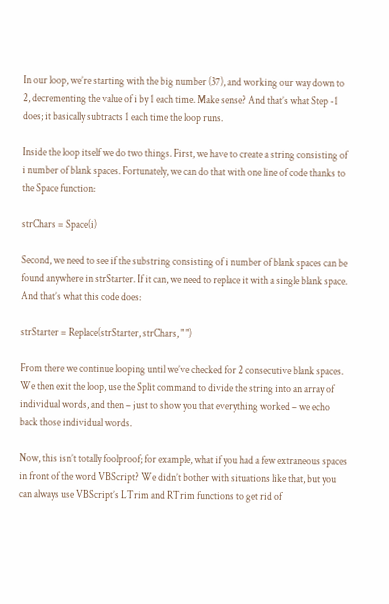In our loop, we’re starting with the big number (37), and working our way down to 2, decrementing the value of i by 1 each time. Make sense? And that’s what Step -1 does; it basically subtracts 1 each time the loop runs.

Inside the loop itself we do two things. First, we have to create a string consisting of i number of blank spaces. Fortunately, we can do that with one line of code thanks to the Space function:

strChars = Space(i)

Second, we need to see if the substring consisting of i number of blank spaces can be found anywhere in strStarter. If it can, we need to replace it with a single blank space. And that’s what this code does:

strStarter = Replace(strStarter, strChars, " ")

From there we continue looping until we’ve checked for 2 consecutive blank spaces. We then exit the loop, use the Split command to divide the string into an array of individual words, and then – just to show you that everything worked – we echo back those individual words.

Now, this isn’t totally foolproof; for example, what if you had a few extraneous spaces in front of the word VBScript? We didn’t bother with situations like that, but you can always use VBScript’s LTrim and RTrim functions to get rid of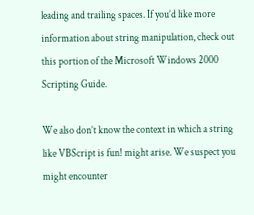leading and trailing spaces. If you’d like more information about string manipulation, check out this portion of the Microsoft Windows 2000 Scripting Guide.

We also don’t know the context in which a string like VBScript is fun! might arise. We suspect you might encounter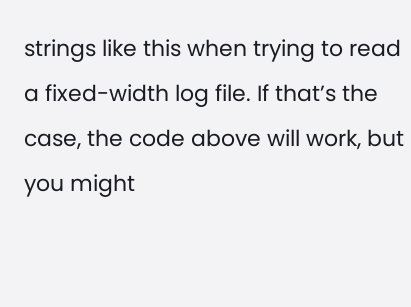strings like this when trying to read a fixed-width log file. If that’s the case, the code above will work, but you might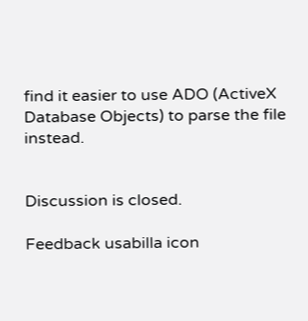find it easier to use ADO (ActiveX Database Objects) to parse the file instead.


Discussion is closed.

Feedback usabilla icon